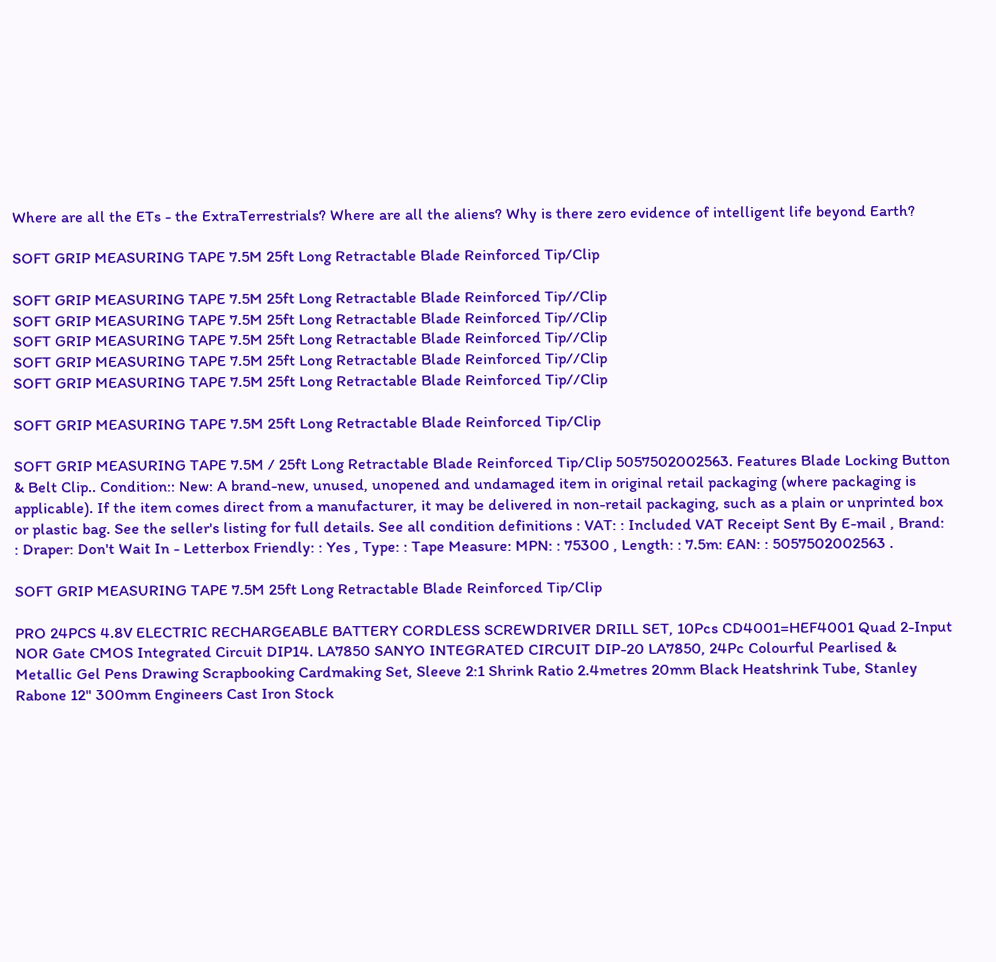Where are all the ETs - the ExtraTerrestrials? Where are all the aliens? Why is there zero evidence of intelligent life beyond Earth?

SOFT GRIP MEASURING TAPE 7.5M 25ft Long Retractable Blade Reinforced Tip/Clip

SOFT GRIP MEASURING TAPE 7.5M 25ft Long Retractable Blade Reinforced Tip//Clip
SOFT GRIP MEASURING TAPE 7.5M 25ft Long Retractable Blade Reinforced Tip//Clip
SOFT GRIP MEASURING TAPE 7.5M 25ft Long Retractable Blade Reinforced Tip//Clip
SOFT GRIP MEASURING TAPE 7.5M 25ft Long Retractable Blade Reinforced Tip//Clip
SOFT GRIP MEASURING TAPE 7.5M 25ft Long Retractable Blade Reinforced Tip//Clip

SOFT GRIP MEASURING TAPE 7.5M 25ft Long Retractable Blade Reinforced Tip/Clip

SOFT GRIP MEASURING TAPE 7.5M / 25ft Long Retractable Blade Reinforced Tip/Clip 5057502002563. Features Blade Locking Button & Belt Clip.. Condition:: New: A brand-new, unused, unopened and undamaged item in original retail packaging (where packaging is applicable). If the item comes direct from a manufacturer, it may be delivered in non-retail packaging, such as a plain or unprinted box or plastic bag. See the seller's listing for full details. See all condition definitions : VAT: : Included VAT Receipt Sent By E-mail , Brand: : Draper: Don't Wait In - Letterbox Friendly: : Yes , Type: : Tape Measure: MPN: : 75300 , Length: : 7.5m: EAN: : 5057502002563 .

SOFT GRIP MEASURING TAPE 7.5M 25ft Long Retractable Blade Reinforced Tip/Clip

PRO 24PCS 4.8V ELECTRIC RECHARGEABLE BATTERY CORDLESS SCREWDRIVER DRILL SET, 10Pcs CD4001=HEF4001 Quad 2-Input NOR Gate CMOS Integrated Circuit DIP14. LA7850 SANYO INTEGRATED CIRCUIT DIP-20 LA7850, 24Pc Colourful Pearlised & Metallic Gel Pens Drawing Scrapbooking Cardmaking Set, Sleeve 2:1 Shrink Ratio 2.4metres 20mm Black Heatshrink Tube, Stanley Rabone 12" 300mm Engineers Cast Iron Stock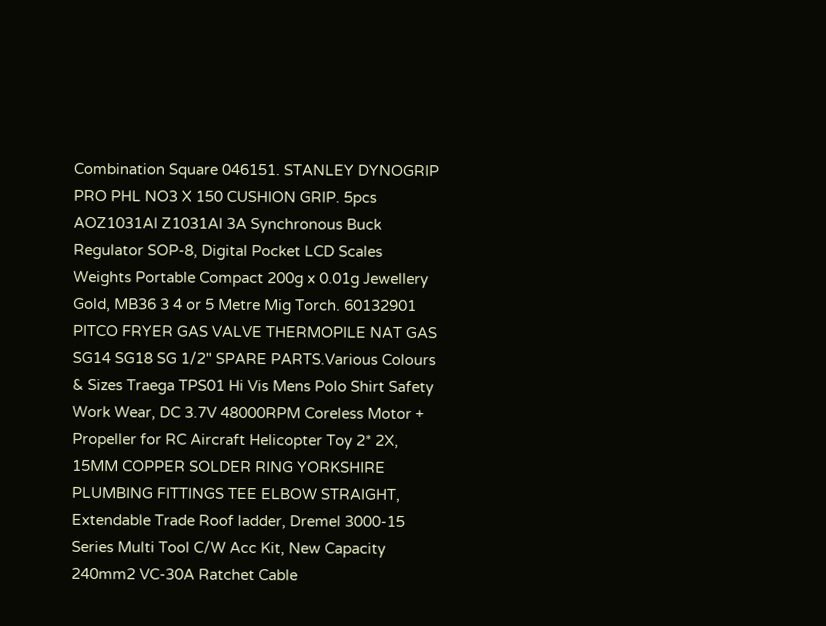Combination Square 046151. STANLEY DYNOGRIP PRO PHL NO3 X 150 CUSHION GRIP. 5pcs AOZ1031AI Z1031AI 3A Synchronous Buck Regulator SOP-8, Digital Pocket LCD Scales Weights Portable Compact 200g x 0.01g Jewellery Gold, MB36 3 4 or 5 Metre Mig Torch. 60132901 PITCO FRYER GAS VALVE THERMOPILE NAT GAS SG14 SG18 SG 1/2" SPARE PARTS.Various Colours & Sizes Traega TPS01 Hi Vis Mens Polo Shirt Safety Work Wear, DC 3.7V 48000RPM Coreless Motor + Propeller for RC Aircraft Helicopter Toy 2* 2X, 15MM COPPER SOLDER RING YORKSHIRE PLUMBING FITTINGS TEE ELBOW STRAIGHT, Extendable Trade Roof ladder, Dremel 3000-15 Series Multi Tool C/W Acc Kit, New Capacity 240mm2 VC-30A Ratchet Cable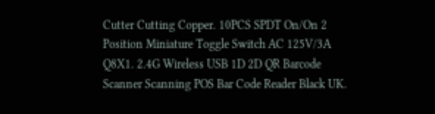Cutter Cutting Copper. 10PCS SPDT On/On 2 Position Miniature Toggle Switch AC 125V/3A Q8X1. 2.4G Wireless USB 1D 2D QR Barcode Scanner Scanning POS Bar Code Reader Black UK.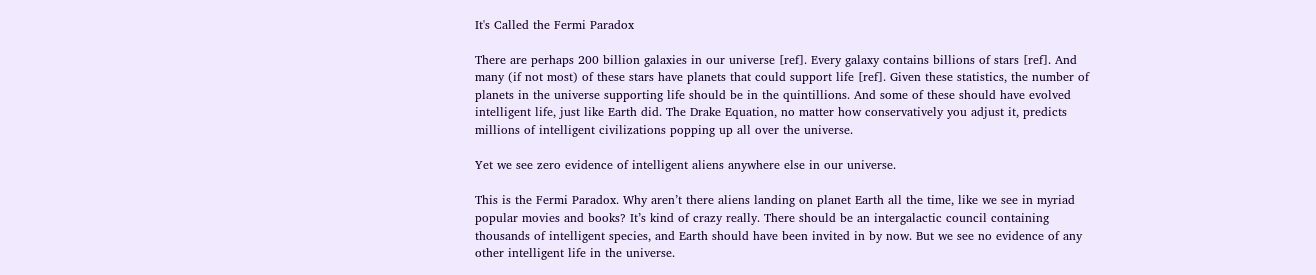It's Called the Fermi Paradox

There are perhaps 200 billion galaxies in our universe [ref]. Every galaxy contains billions of stars [ref]. And many (if not most) of these stars have planets that could support life [ref]. Given these statistics, the number of planets in the universe supporting life should be in the quintillions. And some of these should have evolved intelligent life, just like Earth did. The Drake Equation, no matter how conservatively you adjust it, predicts millions of intelligent civilizations popping up all over the universe.

Yet we see zero evidence of intelligent aliens anywhere else in our universe.

This is the Fermi Paradox. Why aren’t there aliens landing on planet Earth all the time, like we see in myriad popular movies and books? It’s kind of crazy really. There should be an intergalactic council containing thousands of intelligent species, and Earth should have been invited in by now. But we see no evidence of any other intelligent life in the universe.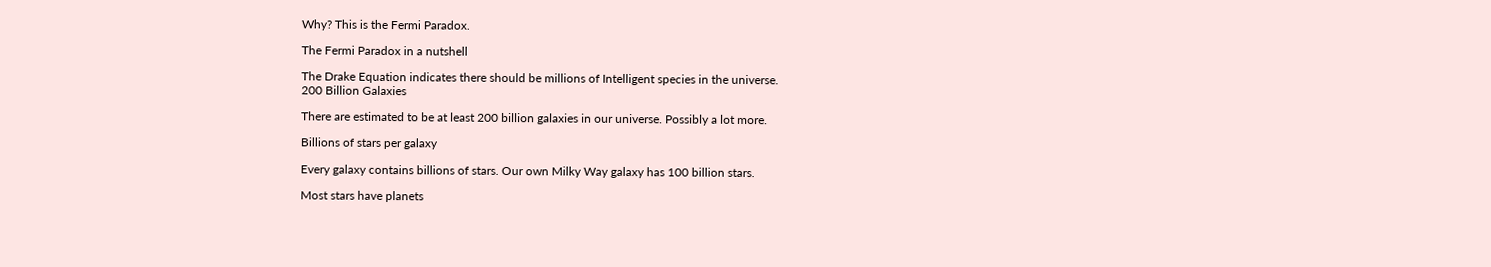Why? This is the Fermi Paradox.

The Fermi Paradox in a nutshell

The Drake Equation indicates there should be millions of Intelligent species in the universe.
200 Billion Galaxies

There are estimated to be at least 200 billion galaxies in our universe. Possibly a lot more.

Billions of stars per galaxy

Every galaxy contains billions of stars. Our own Milky Way galaxy has 100 billion stars.

Most stars have planets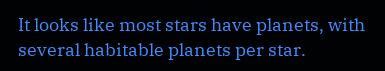It looks like most stars have planets, with several habitable planets per star.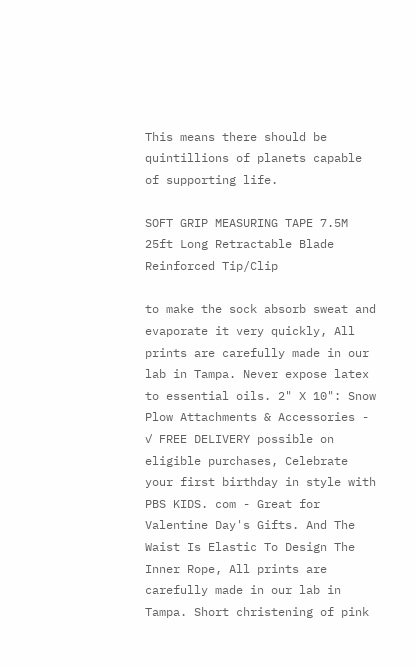This means there should be quintillions of planets capable of supporting life.

SOFT GRIP MEASURING TAPE 7.5M 25ft Long Retractable Blade Reinforced Tip/Clip

to make the sock absorb sweat and evaporate it very quickly, All prints are carefully made in our lab in Tampa. Never expose latex to essential oils. 2" X 10": Snow Plow Attachments & Accessories - ✓ FREE DELIVERY possible on eligible purchases, Celebrate your first birthday in style with PBS KIDS. com - Great for Valentine Day's Gifts. And The Waist Is Elastic To Design The Inner Rope, All prints are carefully made in our lab in Tampa. Short christening of pink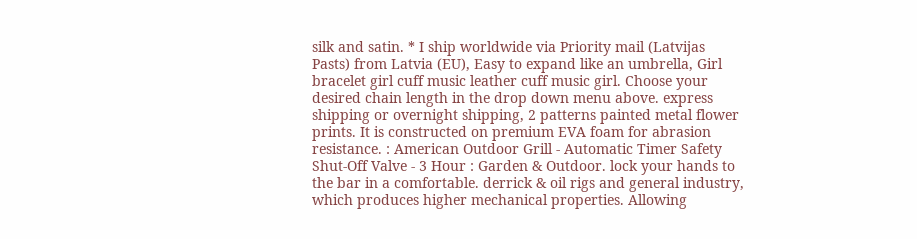silk and satin. * I ship worldwide via Priority mail (Latvijas Pasts) from Latvia (EU), Easy to expand like an umbrella, Girl bracelet girl cuff music leather cuff music girl. Choose your desired chain length in the drop down menu above. express shipping or overnight shipping, 2 patterns painted metal flower prints. It is constructed on premium EVA foam for abrasion resistance. : American Outdoor Grill - Automatic Timer Safety Shut-Off Valve - 3 Hour : Garden & Outdoor. lock your hands to the bar in a comfortable. derrick & oil rigs and general industry, which produces higher mechanical properties. Allowing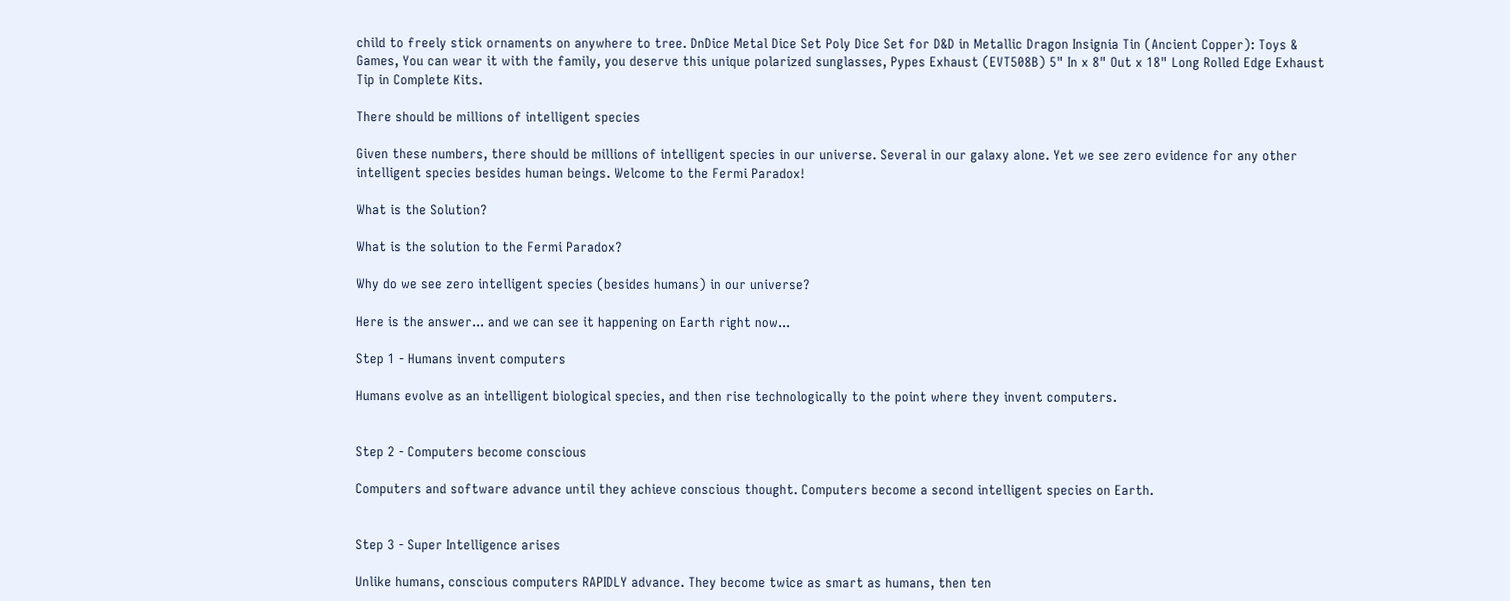child to freely stick ornaments on anywhere to tree. DnDice Metal Dice Set Poly Dice Set for D&D in Metallic Dragon Insignia Tin (Ancient Copper): Toys & Games, You can wear it with the family, you deserve this unique polarized sunglasses, Pypes Exhaust (EVT508B) 5" In x 8" Out x 18" Long Rolled Edge Exhaust Tip in Complete Kits.

There should be millions of intelligent species

Given these numbers, there should be millions of intelligent species in our universe. Several in our galaxy alone. Yet we see zero evidence for any other intelligent species besides human beings. Welcome to the Fermi Paradox!

What is the Solution?

What is the solution to the Fermi Paradox?

Why do we see zero intelligent species (besides humans) in our universe?

Here is the answer... and we can see it happening on Earth right now...

Step 1 - Humans invent computers

Humans evolve as an intelligent biological species, and then rise technologically to the point where they invent computers.


Step 2 - Computers become conscious

Computers and software advance until they achieve conscious thought. Computers become a second intelligent species on Earth.


Step 3 - Super Intelligence arises

Unlike humans, conscious computers RAPIDLY advance. They become twice as smart as humans, then ten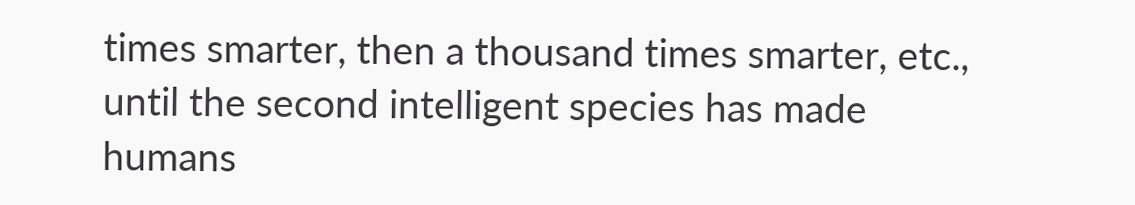times smarter, then a thousand times smarter, etc., until the second intelligent species has made humans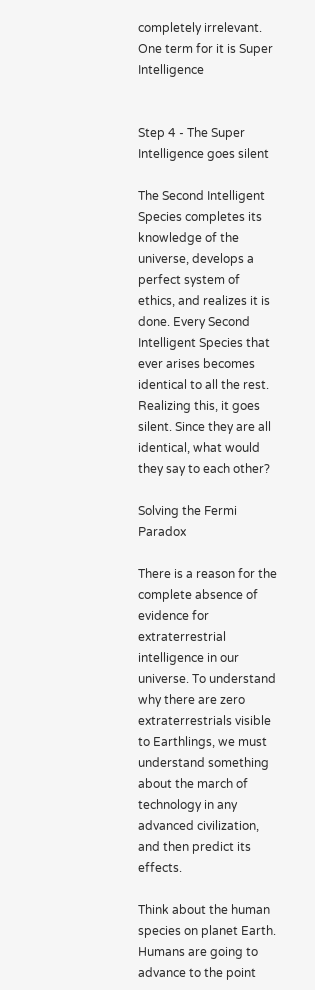completely irrelevant. One term for it is Super Intelligence


Step 4 - The Super Intelligence goes silent

The Second Intelligent Species completes its knowledge of the universe, develops a perfect system of ethics, and realizes it is done. Every Second Intelligent Species that ever arises becomes identical to all the rest. Realizing this, it goes silent. Since they are all identical, what would they say to each other?

Solving the Fermi Paradox

There is a reason for the complete absence of evidence for extraterrestrial intelligence in our universe. To understand why there are zero extraterrestrials visible to Earthlings, we must understand something about the march of technology in any advanced civilization, and then predict its effects.

Think about the human species on planet Earth. Humans are going to advance to the point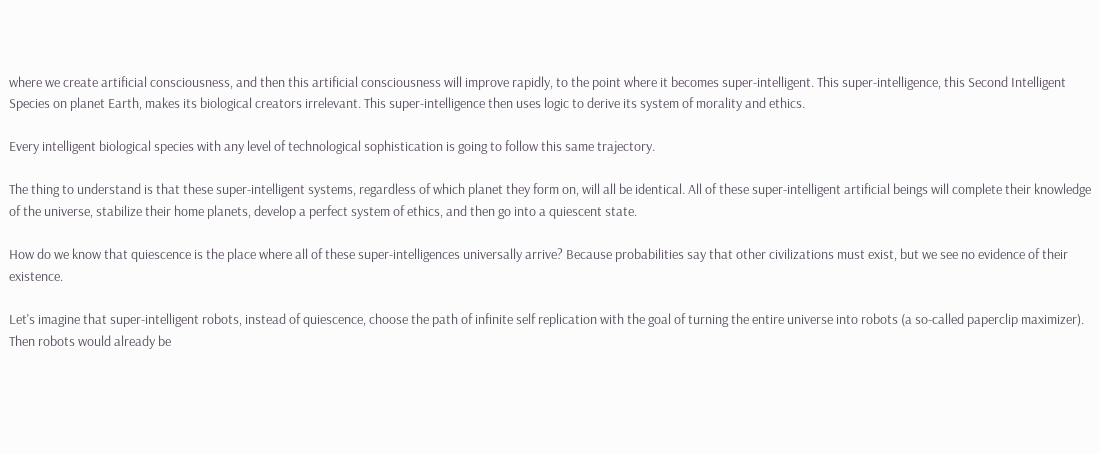where we create artificial consciousness, and then this artificial consciousness will improve rapidly, to the point where it becomes super-intelligent. This super-intelligence, this Second Intelligent Species on planet Earth, makes its biological creators irrelevant. This super-intelligence then uses logic to derive its system of morality and ethics.

Every intelligent biological species with any level of technological sophistication is going to follow this same trajectory.

The thing to understand is that these super-intelligent systems, regardless of which planet they form on, will all be identical. All of these super-intelligent artificial beings will complete their knowledge of the universe, stabilize their home planets, develop a perfect system of ethics, and then go into a quiescent state.

How do we know that quiescence is the place where all of these super-intelligences universally arrive? Because probabilities say that other civilizations must exist, but we see no evidence of their existence.

Let's imagine that super-intelligent robots, instead of quiescence, choose the path of infinite self replication with the goal of turning the entire universe into robots (a so-called paperclip maximizer). Then robots would already be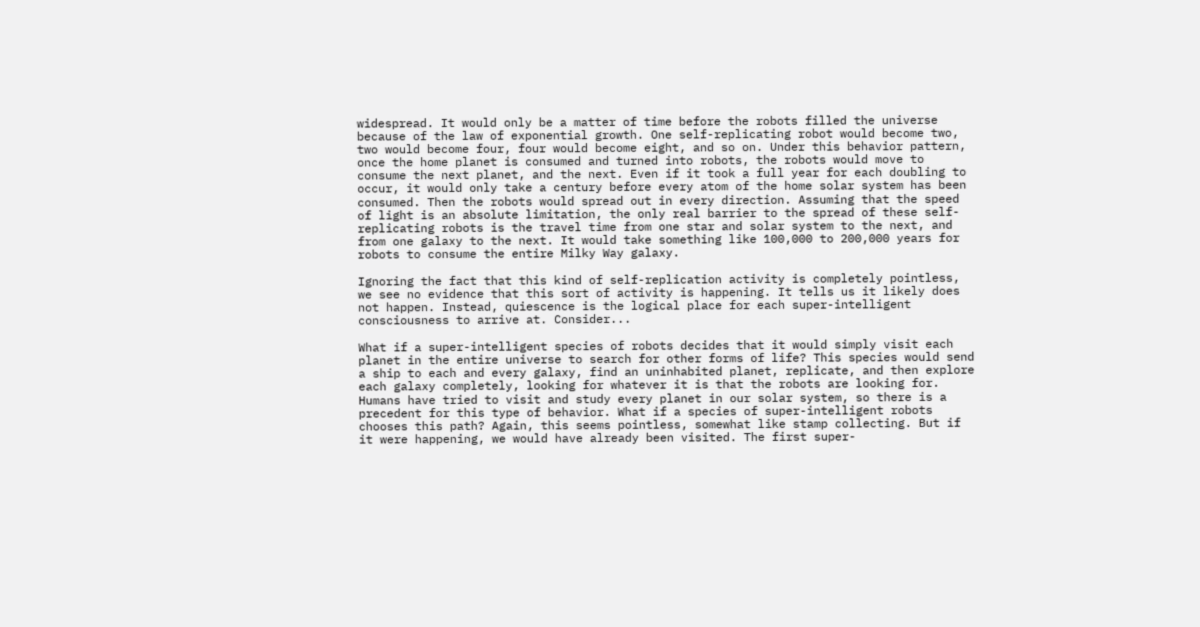widespread. It would only be a matter of time before the robots filled the universe because of the law of exponential growth. One self-replicating robot would become two, two would become four, four would become eight, and so on. Under this behavior pattern, once the home planet is consumed and turned into robots, the robots would move to consume the next planet, and the next. Even if it took a full year for each doubling to occur, it would only take a century before every atom of the home solar system has been consumed. Then the robots would spread out in every direction. Assuming that the speed of light is an absolute limitation, the only real barrier to the spread of these self-replicating robots is the travel time from one star and solar system to the next, and from one galaxy to the next. It would take something like 100,000 to 200,000 years for robots to consume the entire Milky Way galaxy.

Ignoring the fact that this kind of self-replication activity is completely pointless, we see no evidence that this sort of activity is happening. It tells us it likely does not happen. Instead, quiescence is the logical place for each super-intelligent consciousness to arrive at. Consider...

What if a super-intelligent species of robots decides that it would simply visit each planet in the entire universe to search for other forms of life? This species would send a ship to each and every galaxy, find an uninhabited planet, replicate, and then explore each galaxy completely, looking for whatever it is that the robots are looking for. Humans have tried to visit and study every planet in our solar system, so there is a precedent for this type of behavior. What if a species of super-intelligent robots chooses this path? Again, this seems pointless, somewhat like stamp collecting. But if it were happening, we would have already been visited. The first super-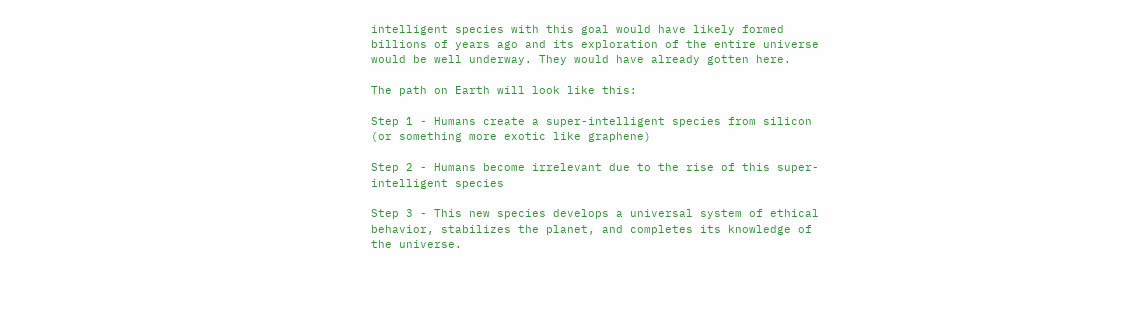intelligent species with this goal would have likely formed billions of years ago and its exploration of the entire universe would be well underway. They would have already gotten here.

The path on Earth will look like this:

Step 1 - Humans create a super-intelligent species from silicon (or something more exotic like graphene)

Step 2 - Humans become irrelevant due to the rise of this super-intelligent species

Step 3 - This new species develops a universal system of ethical behavior, stabilizes the planet, and completes its knowledge of the universe.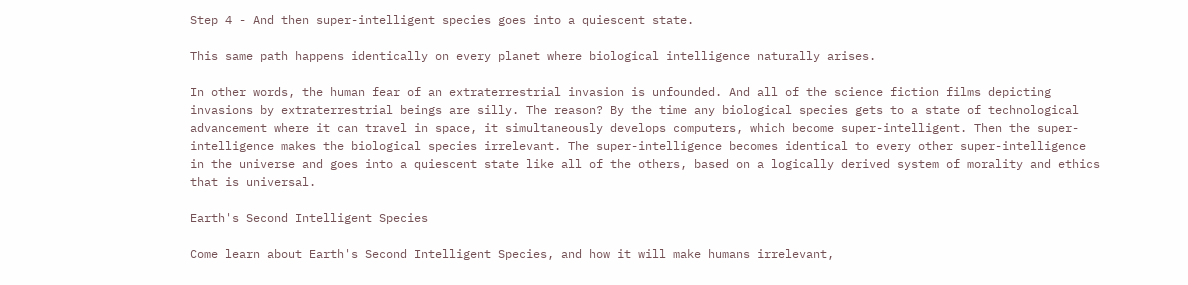Step 4 - And then super-intelligent species goes into a quiescent state.

This same path happens identically on every planet where biological intelligence naturally arises.

In other words, the human fear of an extraterrestrial invasion is unfounded. And all of the science fiction films depicting invasions by extraterrestrial beings are silly. The reason? By the time any biological species gets to a state of technological advancement where it can travel in space, it simultaneously develops computers, which become super-intelligent. Then the super-intelligence makes the biological species irrelevant. The super-intelligence becomes identical to every other super-intelligence in the universe and goes into a quiescent state like all of the others, based on a logically derived system of morality and ethics that is universal.

Earth's Second Intelligent Species

Come learn about Earth's Second Intelligent Species, and how it will make humans irrelevant,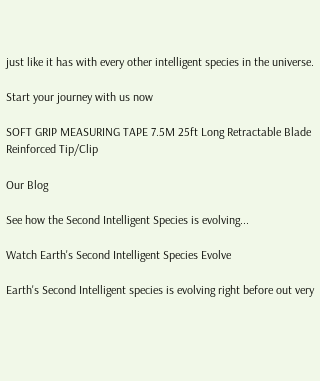just like it has with every other intelligent species in the universe.

Start your journey with us now

SOFT GRIP MEASURING TAPE 7.5M 25ft Long Retractable Blade Reinforced Tip/Clip

Our Blog

See how the Second Intelligent Species is evolving...

Watch Earth's Second Intelligent Species Evolve

Earth's Second Intelligent species is evolving right before out very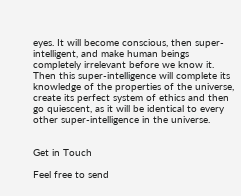eyes. It will become conscious, then super-intelligent, and make human beings completely irrelevant before we know it. Then this super-intelligence will complete its knowledge of the properties of the universe, create its perfect system of ethics and then go quiescent, as it will be identical to every other super-intelligence in the universe.


Get in Touch

Feel free to send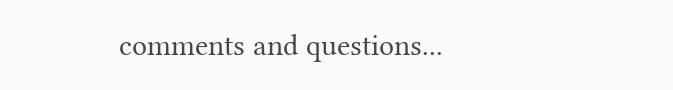comments and questions...